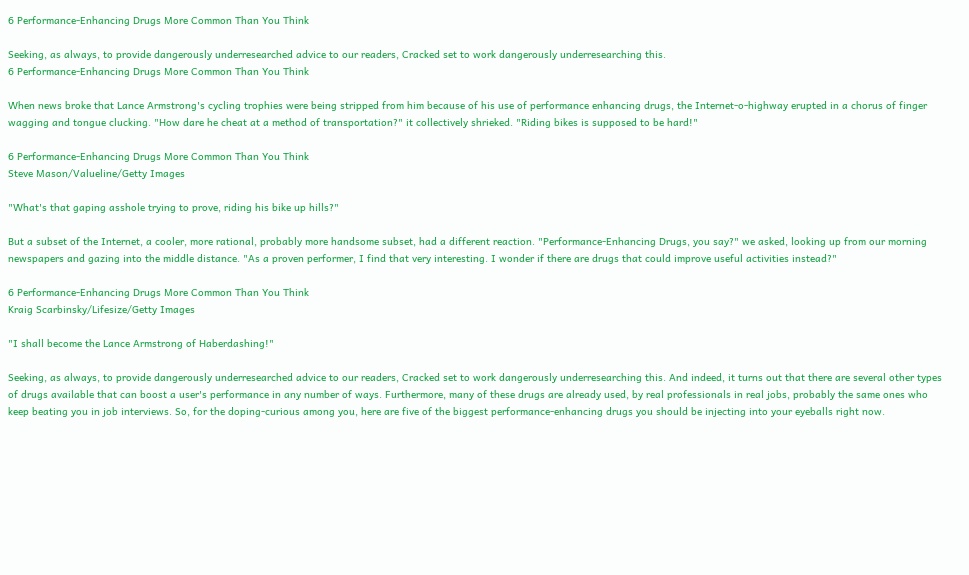6 Performance-Enhancing Drugs More Common Than You Think

Seeking, as always, to provide dangerously underresearched advice to our readers, Cracked set to work dangerously underresearching this.
6 Performance-Enhancing Drugs More Common Than You Think

When news broke that Lance Armstrong's cycling trophies were being stripped from him because of his use of performance enhancing drugs, the Internet-o-highway erupted in a chorus of finger wagging and tongue clucking. "How dare he cheat at a method of transportation?" it collectively shrieked. "Riding bikes is supposed to be hard!"

6 Performance-Enhancing Drugs More Common Than You Think
Steve Mason/Valueline/Getty Images

"What's that gaping asshole trying to prove, riding his bike up hills?"

But a subset of the Internet, a cooler, more rational, probably more handsome subset, had a different reaction. "Performance-Enhancing Drugs, you say?" we asked, looking up from our morning newspapers and gazing into the middle distance. "As a proven performer, I find that very interesting. I wonder if there are drugs that could improve useful activities instead?"

6 Performance-Enhancing Drugs More Common Than You Think
Kraig Scarbinsky/Lifesize/Getty Images

"I shall become the Lance Armstrong of Haberdashing!"

Seeking, as always, to provide dangerously underresearched advice to our readers, Cracked set to work dangerously underresearching this. And indeed, it turns out that there are several other types of drugs available that can boost a user's performance in any number of ways. Furthermore, many of these drugs are already used, by real professionals in real jobs, probably the same ones who keep beating you in job interviews. So, for the doping-curious among you, here are five of the biggest performance-enhancing drugs you should be injecting into your eyeballs right now.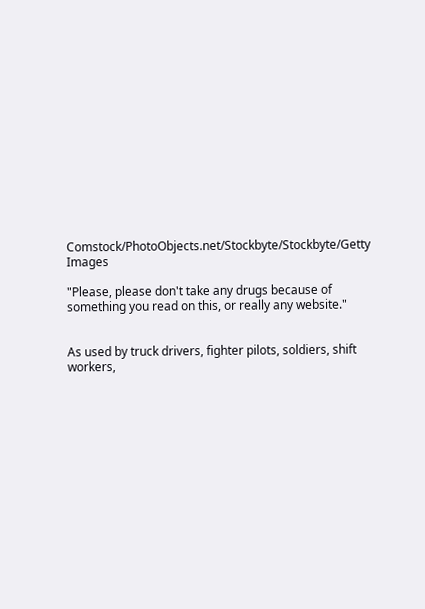Comstock/PhotoObjects.net/Stockbyte/Stockbyte/Getty Images

"Please, please don't take any drugs because of something you read on this, or really any website."


As used by truck drivers, fighter pilots, soldiers, shift workers,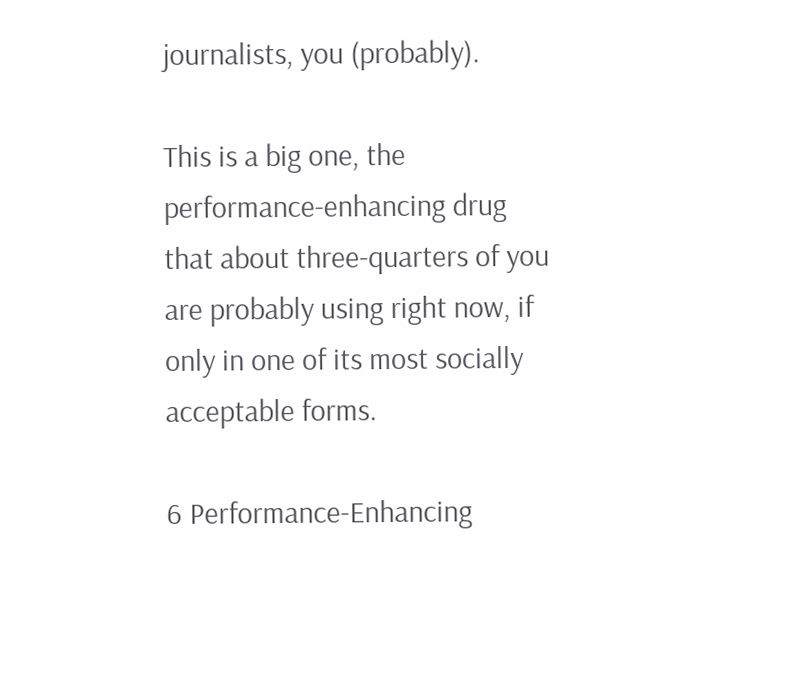journalists, you (probably).

This is a big one, the performance-enhancing drug that about three-quarters of you are probably using right now, if only in one of its most socially acceptable forms.

6 Performance-Enhancing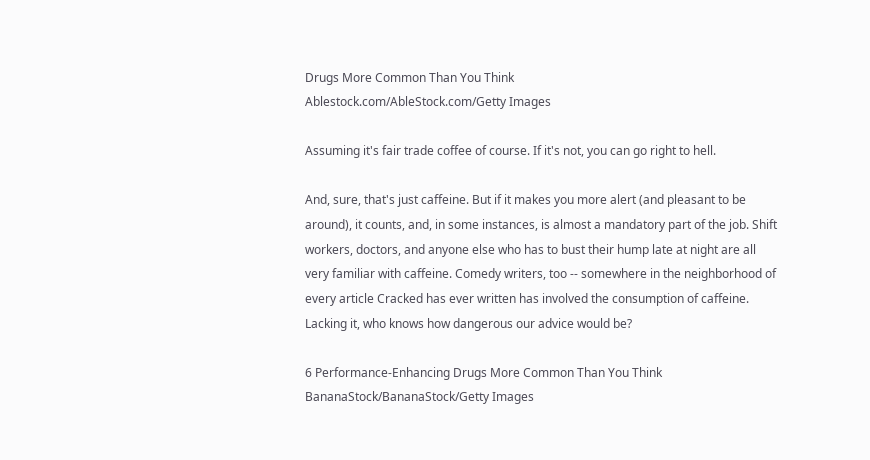Drugs More Common Than You Think
Ablestock.com/AbleStock.com/Getty Images

Assuming it's fair trade coffee of course. If it's not, you can go right to hell.

And, sure, that's just caffeine. But if it makes you more alert (and pleasant to be around), it counts, and, in some instances, is almost a mandatory part of the job. Shift workers, doctors, and anyone else who has to bust their hump late at night are all very familiar with caffeine. Comedy writers, too -- somewhere in the neighborhood of every article Cracked has ever written has involved the consumption of caffeine. Lacking it, who knows how dangerous our advice would be?

6 Performance-Enhancing Drugs More Common Than You Think
BananaStock/BananaStock/Getty Images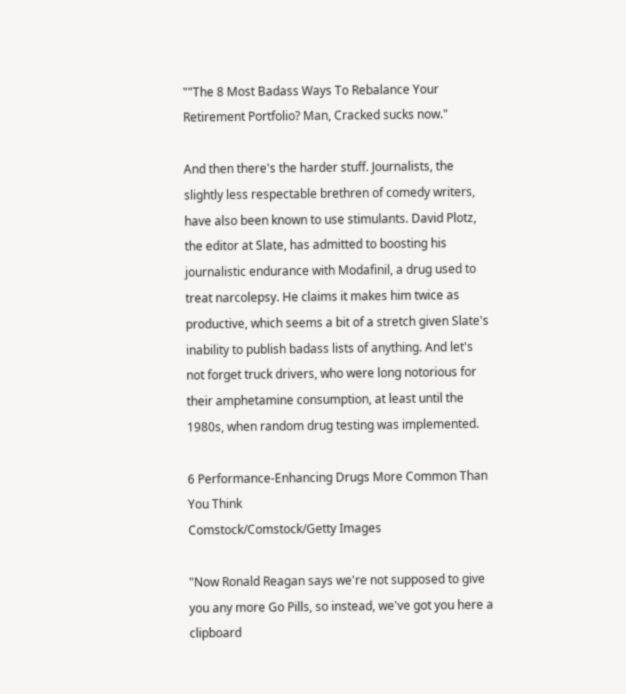""The 8 Most Badass Ways To Rebalance Your Retirement Portfolio? Man, Cracked sucks now."

And then there's the harder stuff. Journalists, the slightly less respectable brethren of comedy writers, have also been known to use stimulants. David Plotz, the editor at Slate, has admitted to boosting his journalistic endurance with Modafinil, a drug used to treat narcolepsy. He claims it makes him twice as productive, which seems a bit of a stretch given Slate's inability to publish badass lists of anything. And let's not forget truck drivers, who were long notorious for their amphetamine consumption, at least until the 1980s, when random drug testing was implemented.

6 Performance-Enhancing Drugs More Common Than You Think
Comstock/Comstock/Getty Images

"Now Ronald Reagan says we're not supposed to give you any more Go Pills, so instead, we've got you here a clipboard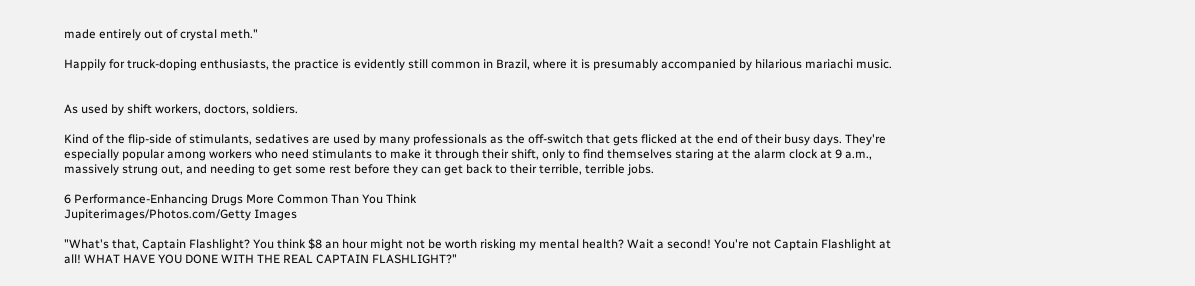made entirely out of crystal meth."

Happily for truck-doping enthusiasts, the practice is evidently still common in Brazil, where it is presumably accompanied by hilarious mariachi music.


As used by shift workers, doctors, soldiers.

Kind of the flip-side of stimulants, sedatives are used by many professionals as the off-switch that gets flicked at the end of their busy days. They're especially popular among workers who need stimulants to make it through their shift, only to find themselves staring at the alarm clock at 9 a.m., massively strung out, and needing to get some rest before they can get back to their terrible, terrible jobs.

6 Performance-Enhancing Drugs More Common Than You Think
Jupiterimages/Photos.com/Getty Images

"What's that, Captain Flashlight? You think $8 an hour might not be worth risking my mental health? Wait a second! You're not Captain Flashlight at all! WHAT HAVE YOU DONE WITH THE REAL CAPTAIN FLASHLIGHT?"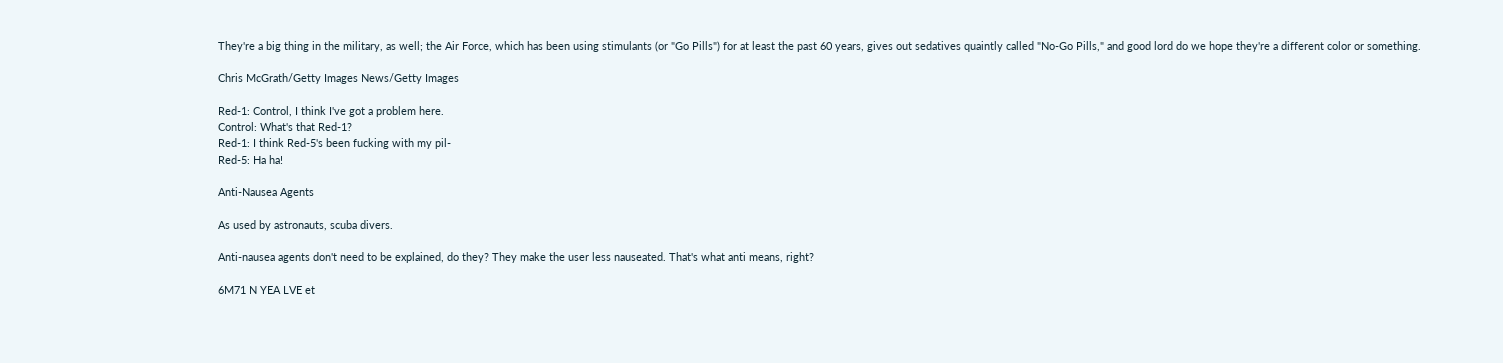They're a big thing in the military, as well; the Air Force, which has been using stimulants (or "Go Pills") for at least the past 60 years, gives out sedatives quaintly called "No-Go Pills," and good lord do we hope they're a different color or something.

Chris McGrath/Getty Images News/Getty Images

Red-1: Control, I think I've got a problem here.
Control: What's that Red-1?
Red-1: I think Red-5's been fucking with my pil-
Red-5: Ha ha!

Anti-Nausea Agents

As used by astronauts, scuba divers.

Anti-nausea agents don't need to be explained, do they? They make the user less nauseated. That's what anti means, right?

6M71 N YEA LVE et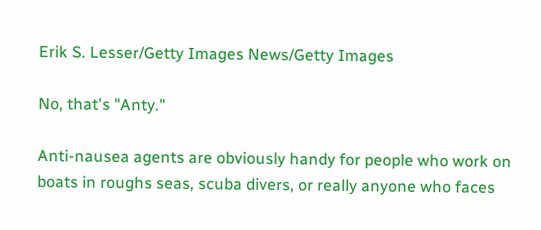Erik S. Lesser/Getty Images News/Getty Images

No, that's "Anty."

Anti-nausea agents are obviously handy for people who work on boats in roughs seas, scuba divers, or really anyone who faces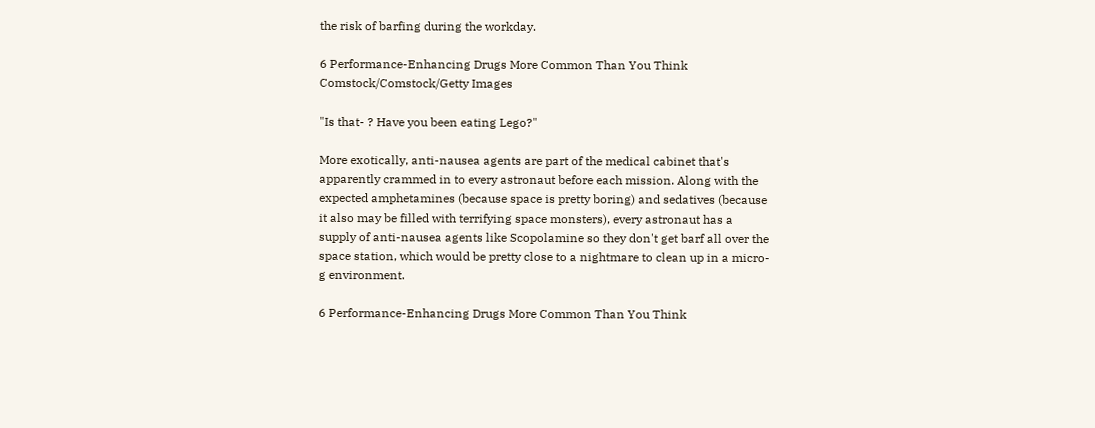the risk of barfing during the workday.

6 Performance-Enhancing Drugs More Common Than You Think
Comstock/Comstock/Getty Images

"Is that- ? Have you been eating Lego?"

More exotically, anti-nausea agents are part of the medical cabinet that's apparently crammed in to every astronaut before each mission. Along with the expected amphetamines (because space is pretty boring) and sedatives (because it also may be filled with terrifying space monsters), every astronaut has a supply of anti-nausea agents like Scopolamine so they don't get barf all over the space station, which would be pretty close to a nightmare to clean up in a micro-g environment.

6 Performance-Enhancing Drugs More Common Than You Think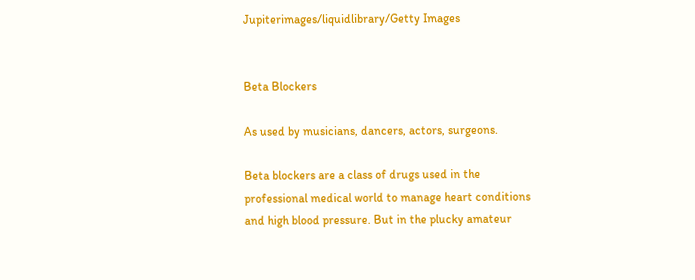Jupiterimages/liquidlibrary/Getty Images


Beta Blockers

As used by musicians, dancers, actors, surgeons.

Beta blockers are a class of drugs used in the professional medical world to manage heart conditions and high blood pressure. But in the plucky amateur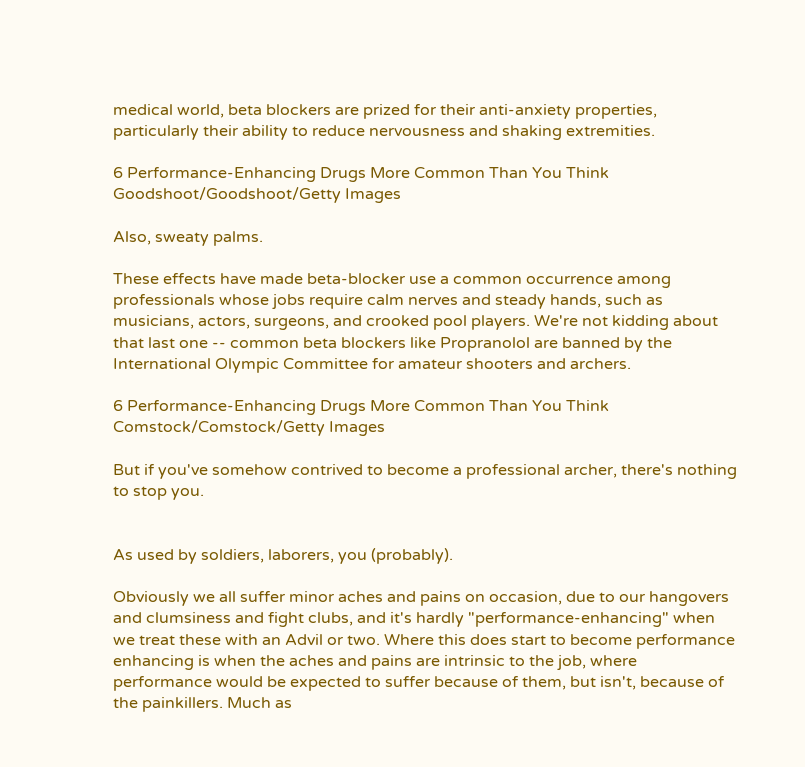medical world, beta blockers are prized for their anti-anxiety properties, particularly their ability to reduce nervousness and shaking extremities.

6 Performance-Enhancing Drugs More Common Than You Think
Goodshoot/Goodshoot/Getty Images

Also, sweaty palms.

These effects have made beta-blocker use a common occurrence among professionals whose jobs require calm nerves and steady hands, such as musicians, actors, surgeons, and crooked pool players. We're not kidding about that last one -- common beta blockers like Propranolol are banned by the International Olympic Committee for amateur shooters and archers.

6 Performance-Enhancing Drugs More Common Than You Think
Comstock/Comstock/Getty Images

But if you've somehow contrived to become a professional archer, there's nothing to stop you.


As used by soldiers, laborers, you (probably).

Obviously we all suffer minor aches and pains on occasion, due to our hangovers and clumsiness and fight clubs, and it's hardly "performance-enhancing" when we treat these with an Advil or two. Where this does start to become performance enhancing is when the aches and pains are intrinsic to the job, where performance would be expected to suffer because of them, but isn't, because of the painkillers. Much as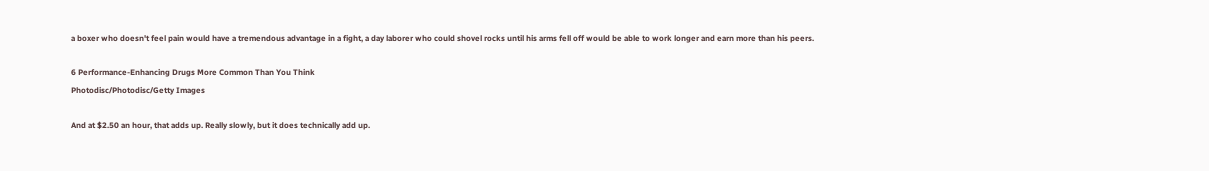a boxer who doesn't feel pain would have a tremendous advantage in a fight, a day laborer who could shovel rocks until his arms fell off would be able to work longer and earn more than his peers.

6 Performance-Enhancing Drugs More Common Than You Think
Photodisc/Photodisc/Getty Images

And at $2.50 an hour, that adds up. Really slowly, but it does technically add up.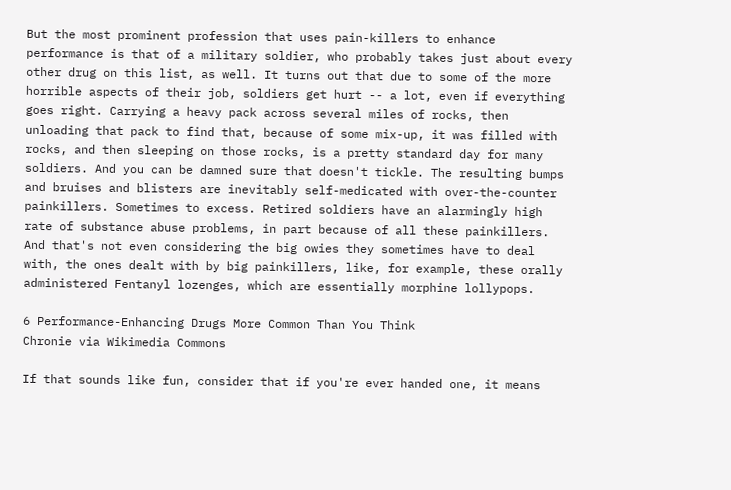But the most prominent profession that uses pain-killers to enhance performance is that of a military soldier, who probably takes just about every other drug on this list, as well. It turns out that due to some of the more horrible aspects of their job, soldiers get hurt -- a lot, even if everything goes right. Carrying a heavy pack across several miles of rocks, then unloading that pack to find that, because of some mix-up, it was filled with rocks, and then sleeping on those rocks, is a pretty standard day for many soldiers. And you can be damned sure that doesn't tickle. The resulting bumps and bruises and blisters are inevitably self-medicated with over-the-counter painkillers. Sometimes to excess. Retired soldiers have an alarmingly high rate of substance abuse problems, in part because of all these painkillers. And that's not even considering the big owies they sometimes have to deal with, the ones dealt with by big painkillers, like, for example, these orally administered Fentanyl lozenges, which are essentially morphine lollypops.

6 Performance-Enhancing Drugs More Common Than You Think
Chronie via Wikimedia Commons

If that sounds like fun, consider that if you're ever handed one, it means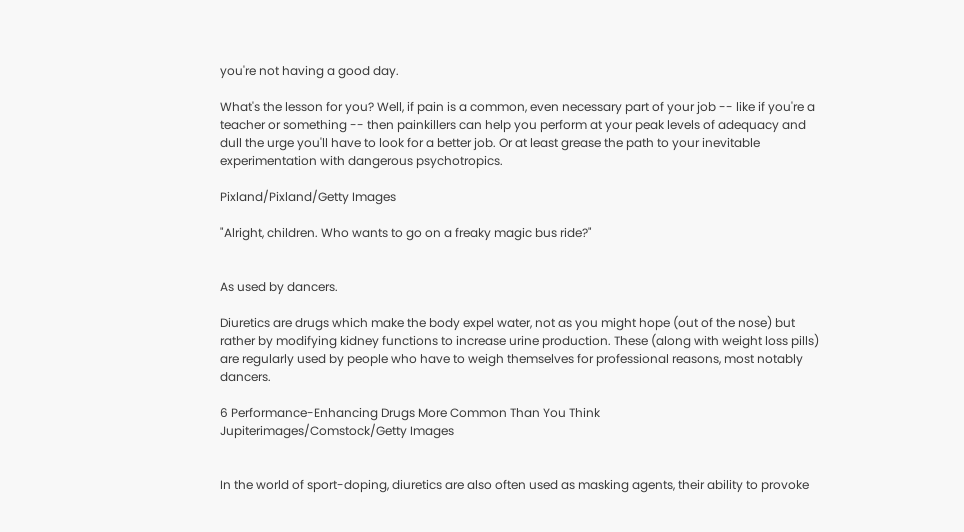you're not having a good day.

What's the lesson for you? Well, if pain is a common, even necessary part of your job -- like if you're a teacher or something -- then painkillers can help you perform at your peak levels of adequacy and dull the urge you'll have to look for a better job. Or at least grease the path to your inevitable experimentation with dangerous psychotropics.

Pixland/Pixland/Getty Images

"Alright, children. Who wants to go on a freaky magic bus ride?"


As used by dancers.

Diuretics are drugs which make the body expel water, not as you might hope (out of the nose) but rather by modifying kidney functions to increase urine production. These (along with weight loss pills) are regularly used by people who have to weigh themselves for professional reasons, most notably dancers.

6 Performance-Enhancing Drugs More Common Than You Think
Jupiterimages/Comstock/Getty Images


In the world of sport-doping, diuretics are also often used as masking agents, their ability to provoke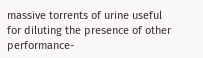massive torrents of urine useful for diluting the presence of other performance-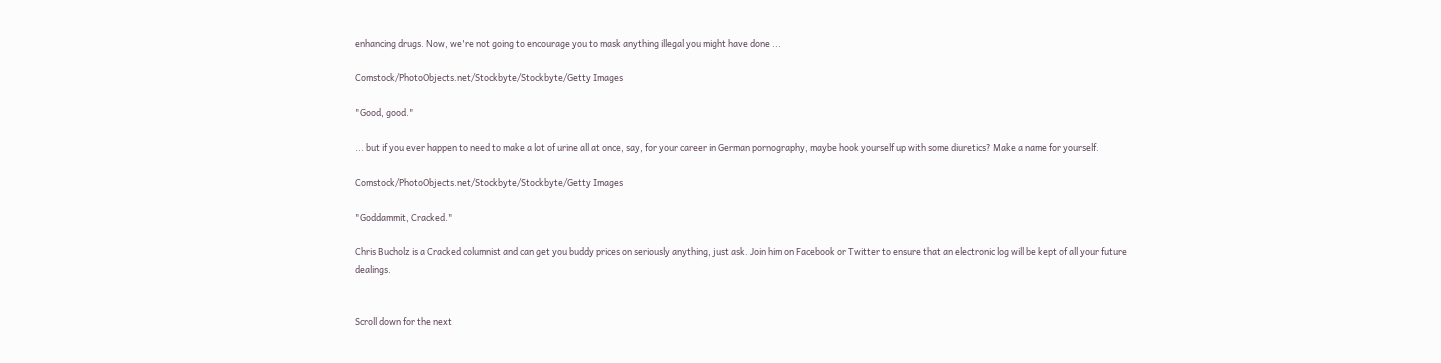enhancing drugs. Now, we're not going to encourage you to mask anything illegal you might have done ...

Comstock/PhotoObjects.net/Stockbyte/Stockbyte/Getty Images

"Good, good."

... but if you ever happen to need to make a lot of urine all at once, say, for your career in German pornography, maybe hook yourself up with some diuretics? Make a name for yourself.

Comstock/PhotoObjects.net/Stockbyte/Stockbyte/Getty Images

"Goddammit, Cracked."

Chris Bucholz is a Cracked columnist and can get you buddy prices on seriously anything, just ask. Join him on Facebook or Twitter to ensure that an electronic log will be kept of all your future dealings.


Scroll down for the next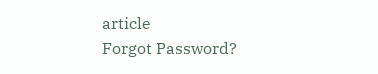article
Forgot Password?